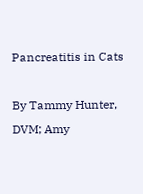Pancreatitis in Cats

By Tammy Hunter, DVM; Amy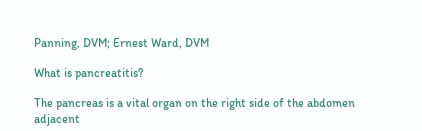Panning, DVM; Ernest Ward, DVM

What is pancreatitis?

The pancreas is a vital organ on the right side of the abdomen adjacent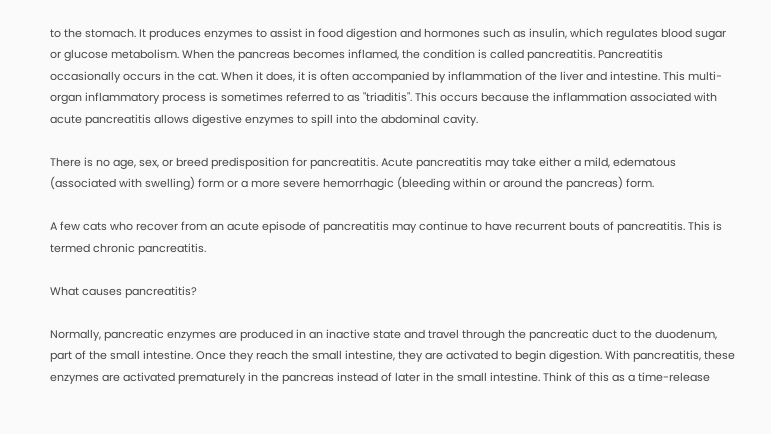to the stomach. It produces enzymes to assist in food digestion and hormones such as insulin, which regulates blood sugar or glucose metabolism. When the pancreas becomes inflamed, the condition is called pancreatitis. Pancreatitis occasionally occurs in the cat. When it does, it is often accompanied by inflammation of the liver and intestine. This multi-organ inflammatory process is sometimes referred to as "triaditis". This occurs because the inflammation associated with acute pancreatitis allows digestive enzymes to spill into the abdominal cavity.

There is no age, sex, or breed predisposition for pancreatitis. Acute pancreatitis may take either a mild, edematous (associated with swelling) form or a more severe hemorrhagic (bleeding within or around the pancreas) form.

A few cats who recover from an acute episode of pancreatitis may continue to have recurrent bouts of pancreatitis. This is termed chronic pancreatitis.

What causes pancreatitis?

Normally, pancreatic enzymes are produced in an inactive state and travel through the pancreatic duct to the duodenum, part of the small intestine. Once they reach the small intestine, they are activated to begin digestion. With pancreatitis, these enzymes are activated prematurely in the pancreas instead of later in the small intestine. Think of this as a time-release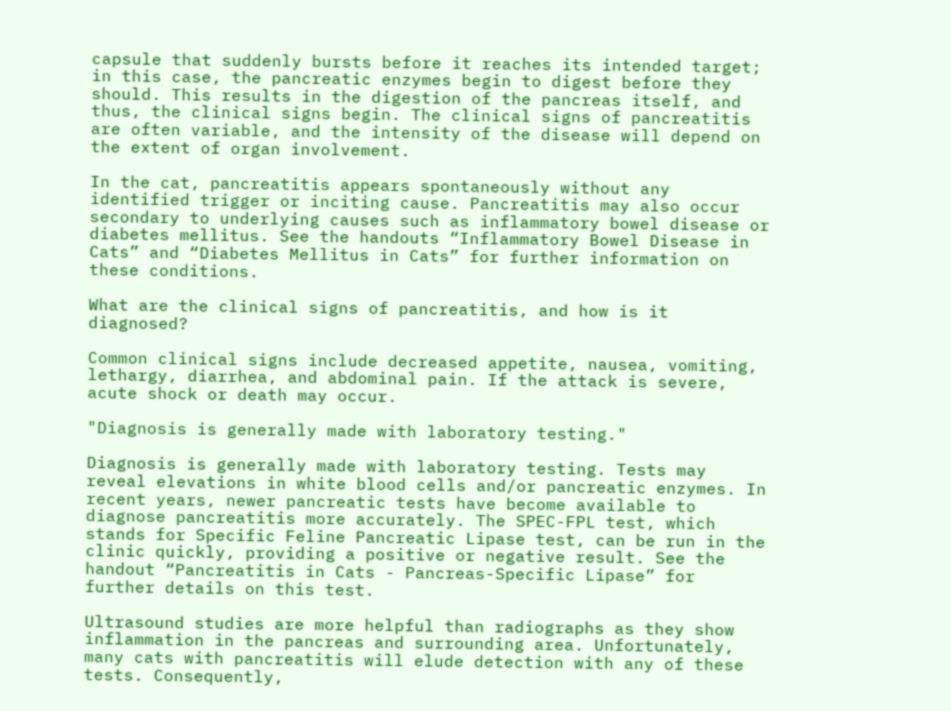capsule that suddenly bursts before it reaches its intended target; in this case, the pancreatic enzymes begin to digest before they should. This results in the digestion of the pancreas itself, and thus, the clinical signs begin. The clinical signs of pancreatitis are often variable, and the intensity of the disease will depend on the extent of organ involvement.

In the cat, pancreatitis appears spontaneously without any identified trigger or inciting cause. Pancreatitis may also occur secondary to underlying causes such as inflammatory bowel disease or diabetes mellitus. See the handouts “Inflammatory Bowel Disease in Cats” and “Diabetes Mellitus in Cats” for further information on these conditions.

What are the clinical signs of pancreatitis, and how is it diagnosed?

Common clinical signs include decreased appetite, nausea, vomiting, lethargy, diarrhea, and abdominal pain. If the attack is severe, acute shock or death may occur.

"Diagnosis is generally made with laboratory testing."

Diagnosis is generally made with laboratory testing. Tests may reveal elevations in white blood cells and/or pancreatic enzymes. In recent years, newer pancreatic tests have become available to diagnose pancreatitis more accurately. The SPEC-FPL test, which stands for Specific Feline Pancreatic Lipase test, can be run in the clinic quickly, providing a positive or negative result. See the handout “Pancreatitis in Cats - Pancreas-Specific Lipase” for further details on this test.

Ultrasound studies are more helpful than radiographs as they show inflammation in the pancreas and surrounding area. Unfortunately, many cats with pancreatitis will elude detection with any of these tests. Consequently,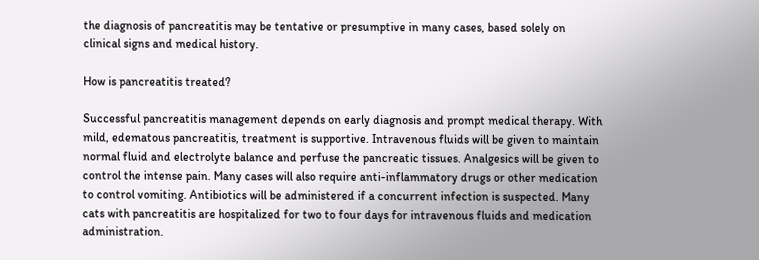the diagnosis of pancreatitis may be tentative or presumptive in many cases, based solely on clinical signs and medical history.

How is pancreatitis treated?

Successful pancreatitis management depends on early diagnosis and prompt medical therapy. With mild, edematous pancreatitis, treatment is supportive. Intravenous fluids will be given to maintain normal fluid and electrolyte balance and perfuse the pancreatic tissues. Analgesics will be given to control the intense pain. Many cases will also require anti-inflammatory drugs or other medication to control vomiting. Antibiotics will be administered if a concurrent infection is suspected. Many cats with pancreatitis are hospitalized for two to four days for intravenous fluids and medication administration.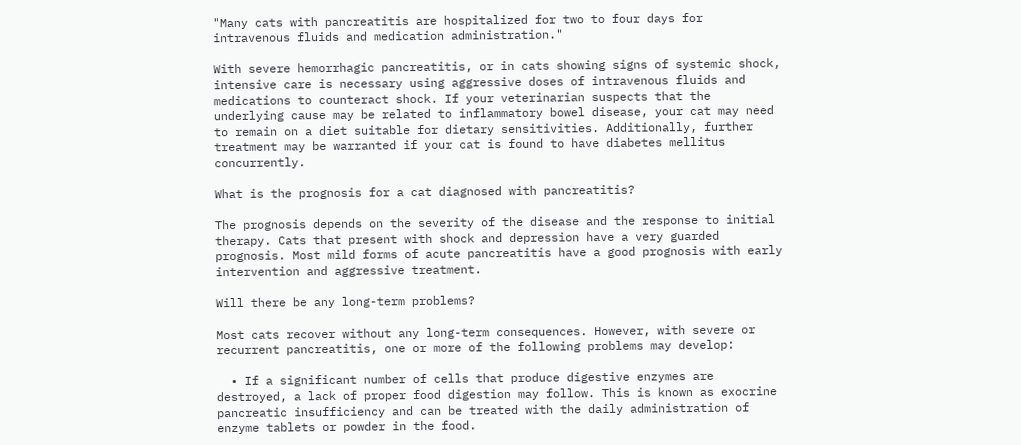"Many cats with pancreatitis are hospitalized for two to four days for intravenous fluids and medication administration."

With severe hemorrhagic pancreatitis, or in cats showing signs of systemic shock, intensive care is necessary using aggressive doses of intravenous fluids and medications to counteract shock. If your veterinarian suspects that the underlying cause may be related to inflammatory bowel disease, your cat may need to remain on a diet suitable for dietary sensitivities. Additionally, further treatment may be warranted if your cat is found to have diabetes mellitus concurrently.

What is the prognosis for a cat diagnosed with pancreatitis?

The prognosis depends on the severity of the disease and the response to initial therapy. Cats that present with shock and depression have a very guarded prognosis. Most mild forms of acute pancreatitis have a good prognosis with early intervention and aggressive treatment.

Will there be any long-term problems?

Most cats recover without any long-term consequences. However, with severe or recurrent pancreatitis, one or more of the following problems may develop:

  • If a significant number of cells that produce digestive enzymes are destroyed, a lack of proper food digestion may follow. This is known as exocrine pancreatic insufficiency and can be treated with the daily administration of enzyme tablets or powder in the food.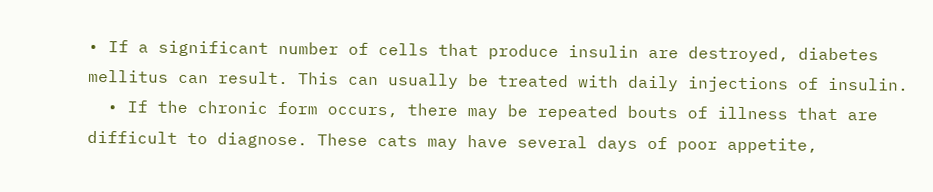• If a significant number of cells that produce insulin are destroyed, diabetes mellitus can result. This can usually be treated with daily injections of insulin.
  • If the chronic form occurs, there may be repeated bouts of illness that are difficult to diagnose. These cats may have several days of poor appetite,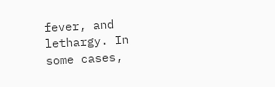fever, and lethargy. In some cases,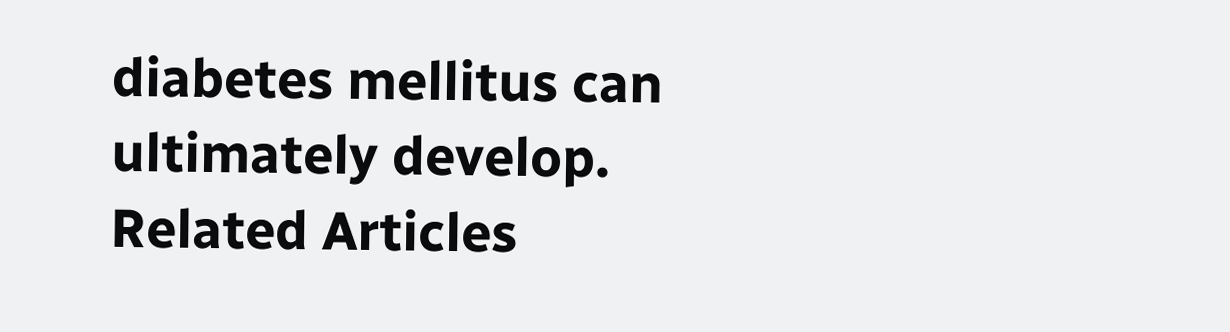diabetes mellitus can ultimately develop.
Related Articles